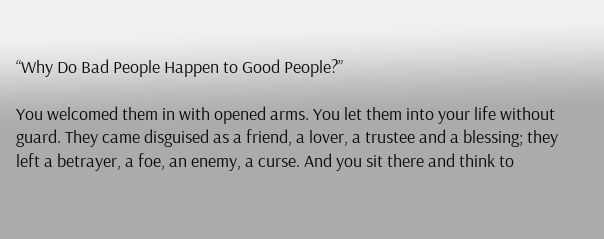“Why Do Bad People Happen to Good People?”

You welcomed them in with opened arms. You let them into your life without guard. They came disguised as a friend, a lover, a trustee and a blessing; they left a betrayer, a foe, an enemy, a curse. And you sit there and think to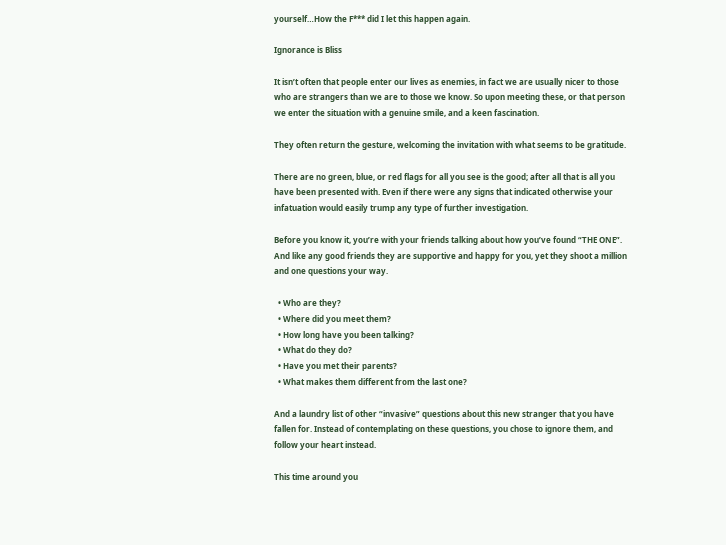yourself…How the F*** did I let this happen again.

Ignorance is Bliss

It isn’t often that people enter our lives as enemies, in fact we are usually nicer to those who are strangers than we are to those we know. So upon meeting these, or that person we enter the situation with a genuine smile, and a keen fascination.

They often return the gesture, welcoming the invitation with what seems to be gratitude.

There are no green, blue, or red flags for all you see is the good; after all that is all you have been presented with. Even if there were any signs that indicated otherwise your infatuation would easily trump any type of further investigation.

Before you know it, you’re with your friends talking about how you’ve found “THE ONE”. And like any good friends they are supportive and happy for you, yet they shoot a million and one questions your way.

  • Who are they?
  • Where did you meet them?
  • How long have you been talking?
  • What do they do?
  • Have you met their parents?
  • What makes them different from the last one?

And a laundry list of other “invasive” questions about this new stranger that you have fallen for. Instead of contemplating on these questions, you chose to ignore them, and follow your heart instead.

This time around you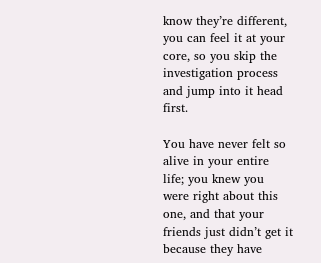know they’re different, you can feel it at your core, so you skip the investigation process and jump into it head first.

You have never felt so alive in your entire life; you knew you were right about this one, and that your friends just didn’t get it because they have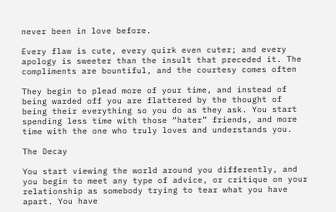never been in love before.

Every flaw is cute, every quirk even cuter; and every apology is sweeter than the insult that preceded it. The compliments are bountiful, and the courtesy comes often

They begin to plead more of your time, and instead of being warded off you are flattered by the thought of being their everything so you do as they ask. You start spending less time with those “hater” friends, and more time with the one who truly loves and understands you.

The Decay

You start viewing the world around you differently, and you begin to meet any type of advice, or critique on your relationship as somebody trying to tear what you have apart. You have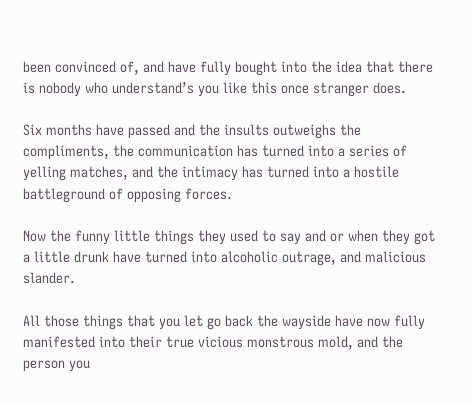been convinced of, and have fully bought into the idea that there is nobody who understand’s you like this once stranger does.

Six months have passed and the insults outweighs the compliments, the communication has turned into a series of yelling matches, and the intimacy has turned into a hostile battleground of opposing forces.

Now the funny little things they used to say and or when they got a little drunk have turned into alcoholic outrage, and malicious slander.

All those things that you let go back the wayside have now fully manifested into their true vicious monstrous mold, and the person you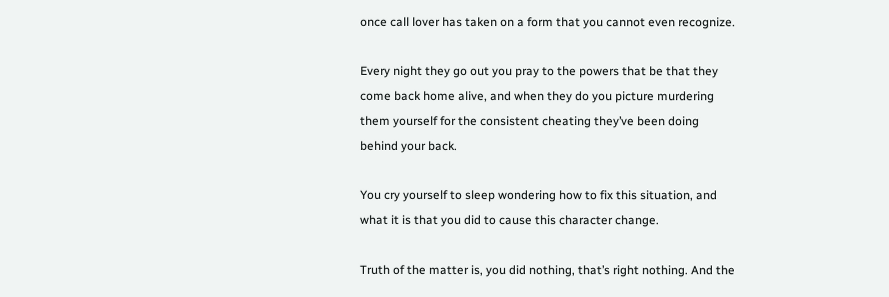once call lover has taken on a form that you cannot even recognize.

Every night they go out you pray to the powers that be that they come back home alive, and when they do you picture murdering them yourself for the consistent cheating they’ve been doing behind your back.

You cry yourself to sleep wondering how to fix this situation, and what it is that you did to cause this character change.

Truth of the matter is, you did nothing, that’s right nothing. And the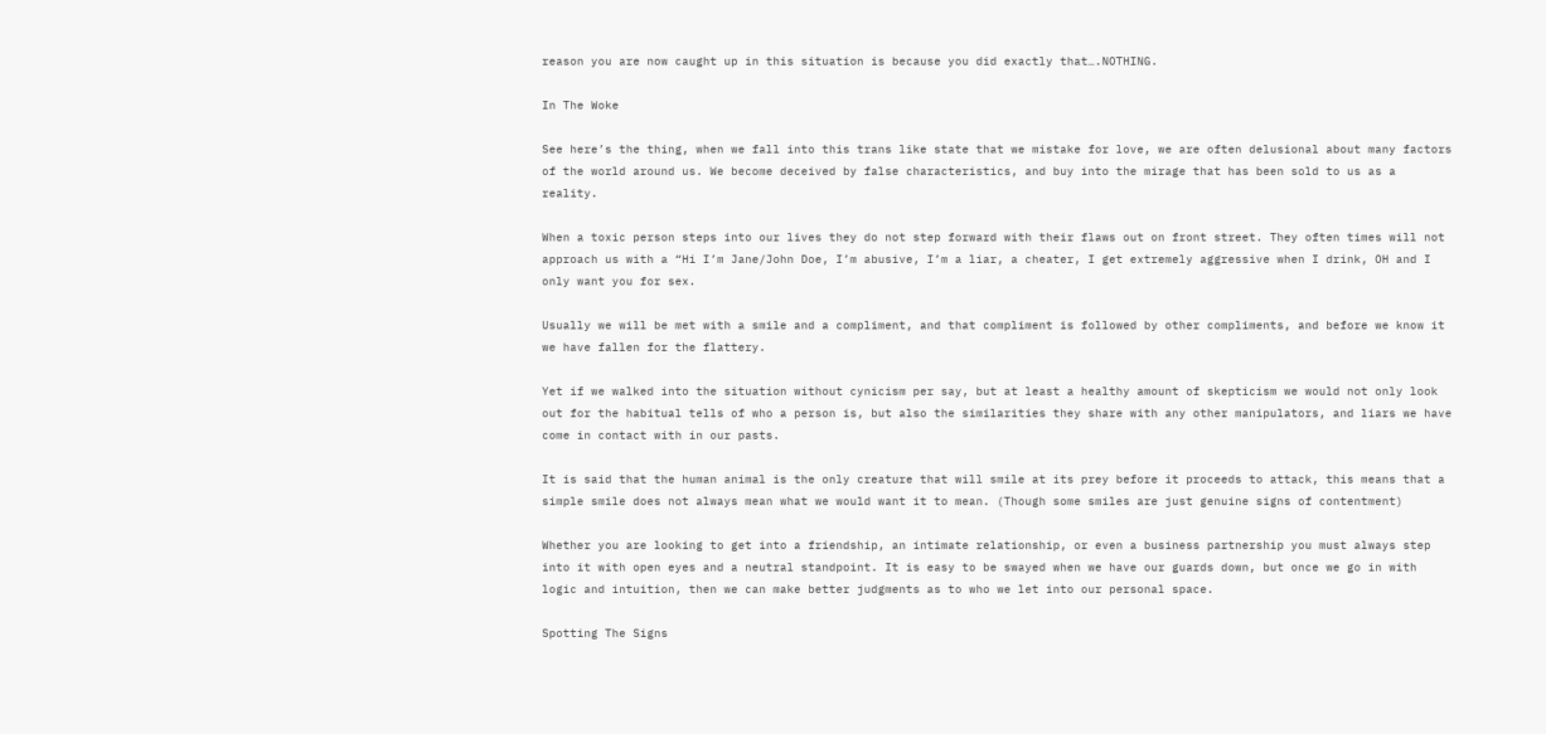reason you are now caught up in this situation is because you did exactly that….NOTHING.

In The Woke

See here’s the thing, when we fall into this trans like state that we mistake for love, we are often delusional about many factors of the world around us. We become deceived by false characteristics, and buy into the mirage that has been sold to us as a reality.

When a toxic person steps into our lives they do not step forward with their flaws out on front street. They often times will not approach us with a “Hi I’m Jane/John Doe, I’m abusive, I’m a liar, a cheater, I get extremely aggressive when I drink, OH and I only want you for sex.

Usually we will be met with a smile and a compliment, and that compliment is followed by other compliments, and before we know it we have fallen for the flattery.

Yet if we walked into the situation without cynicism per say, but at least a healthy amount of skepticism we would not only look out for the habitual tells of who a person is, but also the similarities they share with any other manipulators, and liars we have come in contact with in our pasts.

It is said that the human animal is the only creature that will smile at its prey before it proceeds to attack, this means that a simple smile does not always mean what we would want it to mean. (Though some smiles are just genuine signs of contentment)

Whether you are looking to get into a friendship, an intimate relationship, or even a business partnership you must always step into it with open eyes and a neutral standpoint. It is easy to be swayed when we have our guards down, but once we go in with logic and intuition, then we can make better judgments as to who we let into our personal space.

Spotting The Signs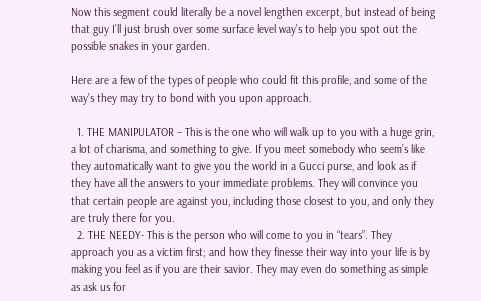Now this segment could literally be a novel lengthen excerpt, but instead of being that guy I’ll just brush over some surface level way’s to help you spot out the possible snakes in your garden.

Here are a few of the types of people who could fit this profile, and some of the way’s they may try to bond with you upon approach.

  1. THE MANIPULATOR – This is the one who will walk up to you with a huge grin, a lot of charisma, and something to give. If you meet somebody who seem’s like they automatically want to give you the world in a Gucci purse, and look as if they have all the answers to your immediate problems. They will convince you that certain people are against you, including those closest to you, and only they are truly there for you.
  2. THE NEEDY- This is the person who will come to you in “tears”. They approach you as a victim first; and how they finesse their way into your life is by making you feel as if you are their savior. They may even do something as simple as ask us for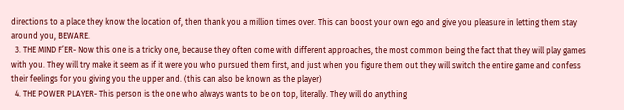directions to a place they know the location of, then thank you a million times over. This can boost your own ego and give you pleasure in letting them stay around you, BEWARE.
  3. THE MIND F’ER- Now this one is a tricky one, because they often come with different approaches, the most common being the fact that they will play games with you. They will try make it seem as if it were you who pursued them first, and just when you figure them out they will switch the entire game and confess their feelings for you giving you the upper and. (this can also be known as the player)
  4. THE POWER PLAYER- This person is the one who always wants to be on top, literally. They will do anything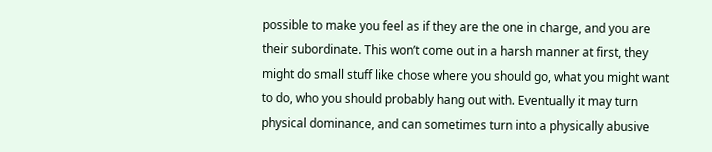possible to make you feel as if they are the one in charge, and you are their subordinate. This won’t come out in a harsh manner at first, they might do small stuff like chose where you should go, what you might want to do, who you should probably hang out with. Eventually it may turn physical dominance, and can sometimes turn into a physically abusive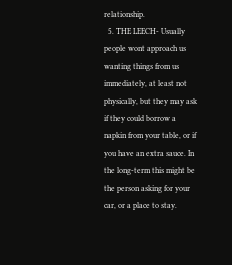relationship.
  5. THE LEECH- Usually people wont approach us wanting things from us immediately, at least not physically, but they may ask if they could borrow a napkin from your table, or if you have an extra sauce. In the long-term this might be the person asking for your car, or a place to stay.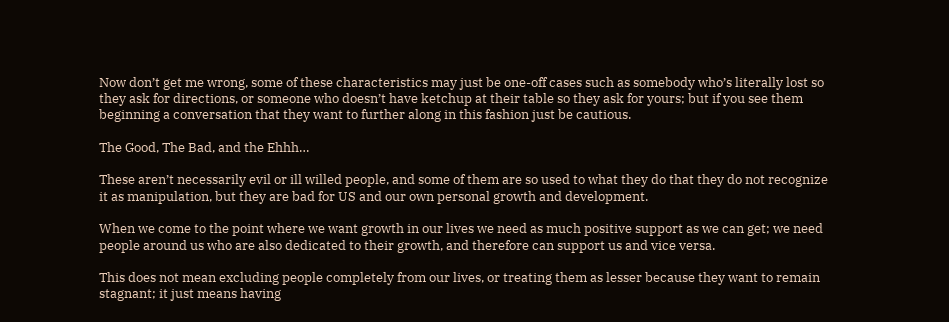Now don’t get me wrong, some of these characteristics may just be one-off cases such as somebody who’s literally lost so they ask for directions, or someone who doesn’t have ketchup at their table so they ask for yours; but if you see them beginning a conversation that they want to further along in this fashion just be cautious.

The Good, The Bad, and the Ehhh…

These aren’t necessarily evil or ill willed people, and some of them are so used to what they do that they do not recognize it as manipulation, but they are bad for US and our own personal growth and development.

When we come to the point where we want growth in our lives we need as much positive support as we can get; we need people around us who are also dedicated to their growth, and therefore can support us and vice versa.

This does not mean excluding people completely from our lives, or treating them as lesser because they want to remain stagnant; it just means having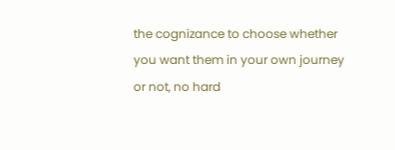the cognizance to choose whether you want them in your own journey or not, no hard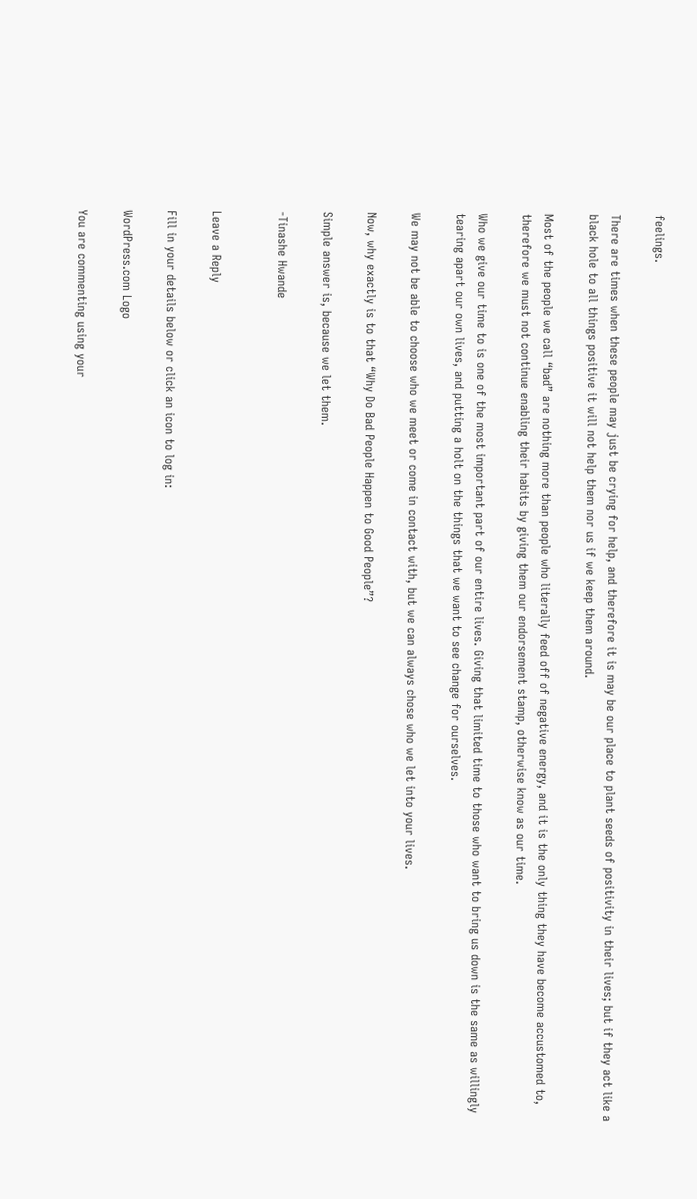feelings.

There are times when these people may just be crying for help, and therefore it is may be our place to plant seeds of positivity in their lives; but if they act like a black hole to all things positive it will not help them nor us if we keep them around.

Most of the people we call “bad” are nothing more than people who literally feed off of negative energy, and it is the only thing they have become accustomed to, therefore we must not continue enabling their habits by giving them our endorsement stamp, otherwise know as our time.

Who we give our time to is one of the most important part of our entire lives. Giving that limited time to those who want to bring us down is the same as willingly tearing apart our own lives, and putting a holt on the things that we want to see change for ourselves.

We may not be able to choose who we meet or come in contact with, but we can always chose who we let into your lives.

Now, why exactly is to that “Why Do Bad People Happen to Good People”?

Simple answer is, because we let them.

-Tinashe Hwande


Leave a Reply

Fill in your details below or click an icon to log in:

WordPress.com Logo

You are commenting using your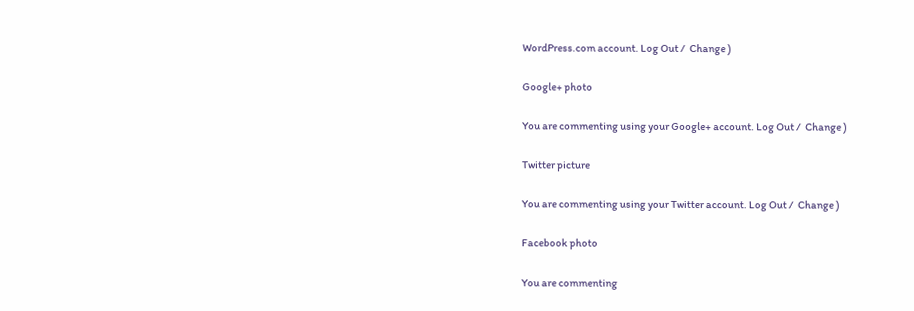WordPress.com account. Log Out /  Change )

Google+ photo

You are commenting using your Google+ account. Log Out /  Change )

Twitter picture

You are commenting using your Twitter account. Log Out /  Change )

Facebook photo

You are commenting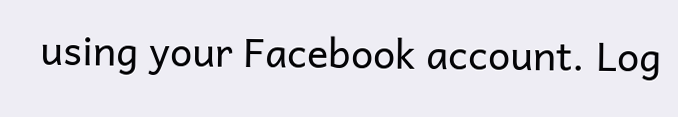using your Facebook account. Log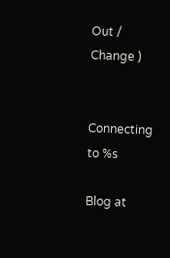Out /  Change )


Connecting to %s

Blog at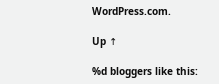WordPress.com.

Up ↑

%d bloggers like this: